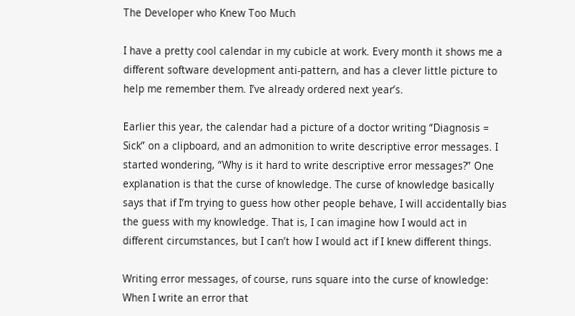The Developer who Knew Too Much

I have a pretty cool calendar in my cubicle at work. Every month it shows me a different software development anti-pattern, and has a clever little picture to help me remember them. I’ve already ordered next year’s.

Earlier this year, the calendar had a picture of a doctor writing “Diagnosis = Sick” on a clipboard, and an admonition to write descriptive error messages. I started wondering, “Why is it hard to write descriptive error messages?” One explanation is that the curse of knowledge. The curse of knowledge basically says that if I’m trying to guess how other people behave, I will accidentally bias the guess with my knowledge. That is, I can imagine how I would act in different circumstances, but I can’t how I would act if I knew different things.

Writing error messages, of course, runs square into the curse of knowledge: When I write an error that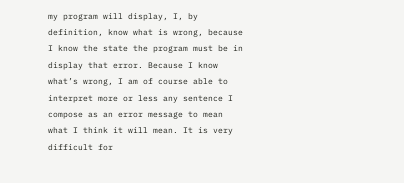my program will display, I, by definition, know what is wrong, because I know the state the program must be in display that error. Because I know what’s wrong, I am of course able to interpret more or less any sentence I compose as an error message to mean what I think it will mean. It is very difficult for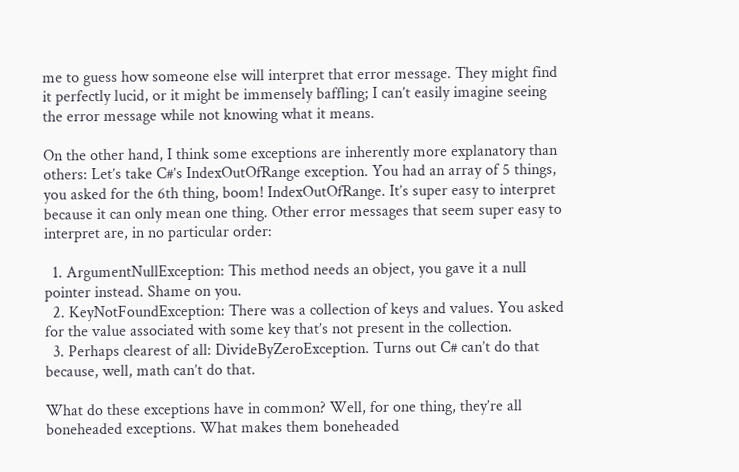me to guess how someone else will interpret that error message. They might find it perfectly lucid, or it might be immensely baffling; I can’t easily imagine seeing the error message while not knowing what it means.

On the other hand, I think some exceptions are inherently more explanatory than others: Let’s take C#’s IndexOutOfRange exception. You had an array of 5 things, you asked for the 6th thing, boom! IndexOutOfRange. It’s super easy to interpret because it can only mean one thing. Other error messages that seem super easy to interpret are, in no particular order:

  1. ArgumentNullException: This method needs an object, you gave it a null pointer instead. Shame on you.
  2. KeyNotFoundException: There was a collection of keys and values. You asked for the value associated with some key that’s not present in the collection.
  3. Perhaps clearest of all: DivideByZeroException. Turns out C# can’t do that because, well, math can’t do that.

What do these exceptions have in common? Well, for one thing, they’re all boneheaded exceptions. What makes them boneheaded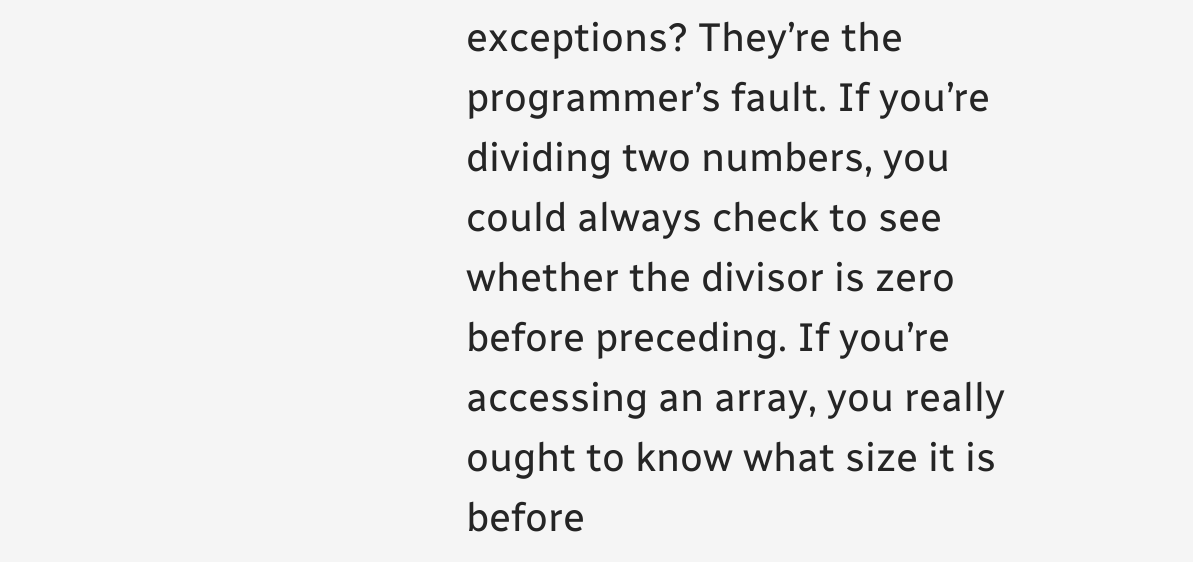exceptions? They’re the programmer’s fault. If you’re dividing two numbers, you could always check to see whether the divisor is zero before preceding. If you’re accessing an array, you really ought to know what size it is before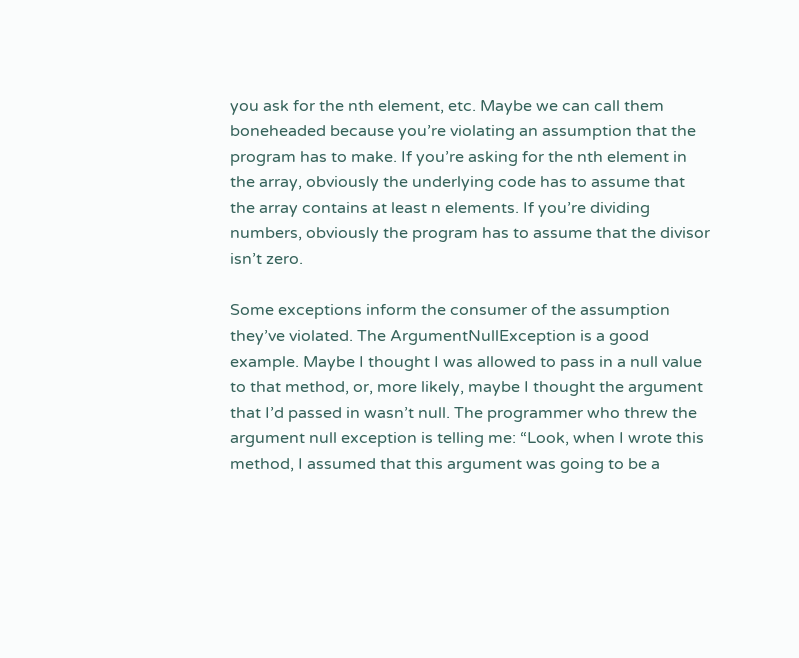you ask for the nth element, etc. Maybe we can call them boneheaded because you’re violating an assumption that the program has to make. If you’re asking for the nth element in the array, obviously the underlying code has to assume that the array contains at least n elements. If you’re dividing numbers, obviously the program has to assume that the divisor isn’t zero.

Some exceptions inform the consumer of the assumption they’ve violated. The ArgumentNullException is a good example. Maybe I thought I was allowed to pass in a null value to that method, or, more likely, maybe I thought the argument that I’d passed in wasn’t null. The programmer who threw the argument null exception is telling me: “Look, when I wrote this method, I assumed that this argument was going to be a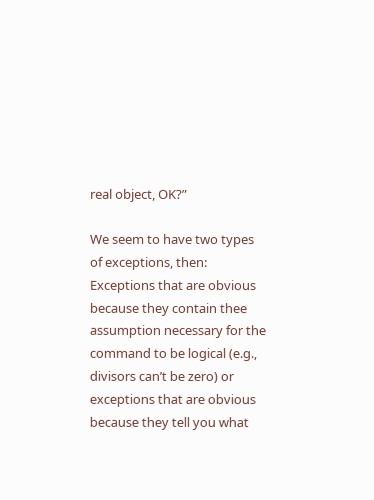real object, OK?”

We seem to have two types of exceptions, then: Exceptions that are obvious because they contain thee assumption necessary for the command to be logical (e.g., divisors can’t be zero) or exceptions that are obvious because they tell you what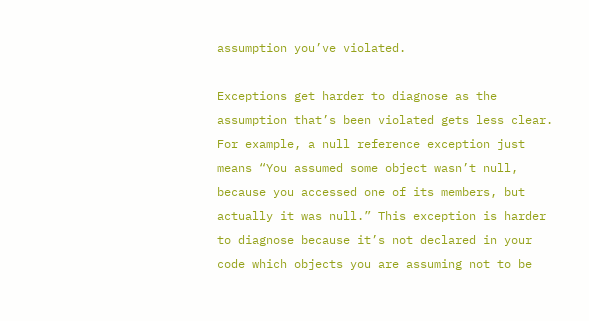assumption you’ve violated.

Exceptions get harder to diagnose as the assumption that’s been violated gets less clear. For example, a null reference exception just means “You assumed some object wasn’t null, because you accessed one of its members, but actually it was null.” This exception is harder to diagnose because it’s not declared in your code which objects you are assuming not to be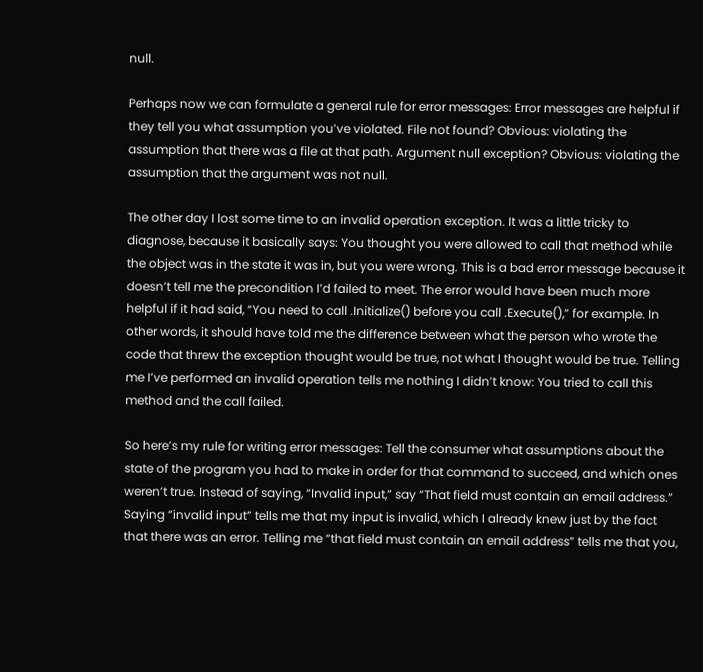null.

Perhaps now we can formulate a general rule for error messages: Error messages are helpful if they tell you what assumption you’ve violated. File not found? Obvious: violating the assumption that there was a file at that path. Argument null exception? Obvious: violating the assumption that the argument was not null.

The other day I lost some time to an invalid operation exception. It was a little tricky to diagnose, because it basically says: You thought you were allowed to call that method while the object was in the state it was in, but you were wrong. This is a bad error message because it doesn’t tell me the precondition I’d failed to meet. The error would have been much more helpful if it had said, “You need to call .Initialize() before you call .Execute(),” for example. In other words, it should have told me the difference between what the person who wrote the code that threw the exception thought would be true, not what I thought would be true. Telling me I’ve performed an invalid operation tells me nothing I didn’t know: You tried to call this method and the call failed.

So here’s my rule for writing error messages: Tell the consumer what assumptions about the state of the program you had to make in order for that command to succeed, and which ones weren’t true. Instead of saying, “Invalid input,” say “That field must contain an email address.” Saying “invalid input” tells me that my input is invalid, which I already knew just by the fact that there was an error. Telling me “that field must contain an email address” tells me that you,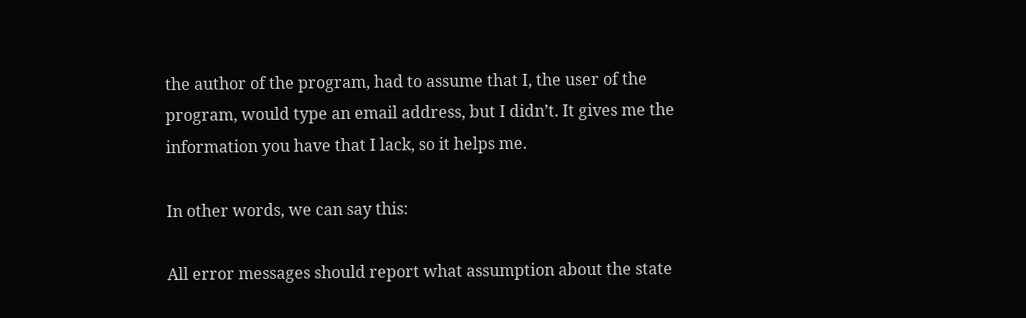the author of the program, had to assume that I, the user of the program, would type an email address, but I didn’t. It gives me the information you have that I lack, so it helps me.

In other words, we can say this:

All error messages should report what assumption about the state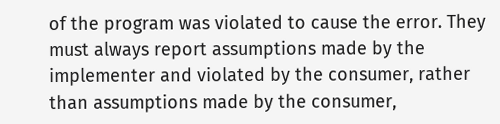of the program was violated to cause the error. They must always report assumptions made by the implementer and violated by the consumer, rather than assumptions made by the consumer,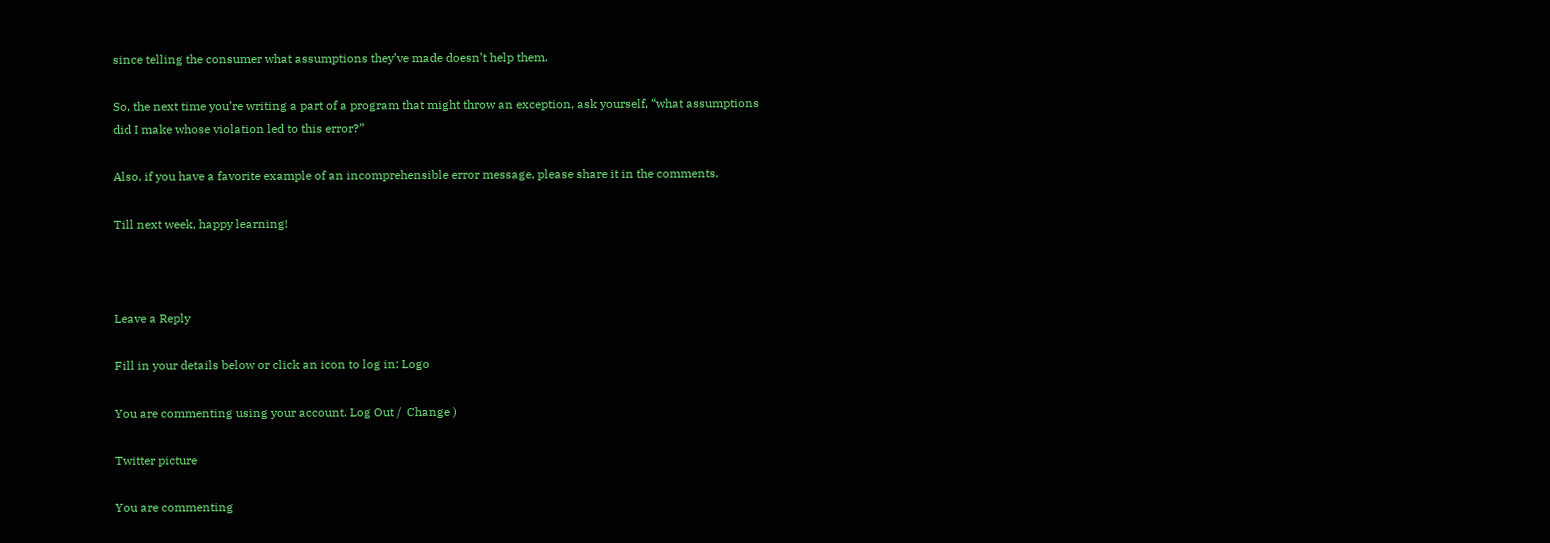since telling the consumer what assumptions they’ve made doesn’t help them.

So, the next time you’re writing a part of a program that might throw an exception, ask yourself, “what assumptions did I make whose violation led to this error?”

Also, if you have a favorite example of an incomprehensible error message, please share it in the comments.

Till next week, happy learning!



Leave a Reply

Fill in your details below or click an icon to log in: Logo

You are commenting using your account. Log Out /  Change )

Twitter picture

You are commenting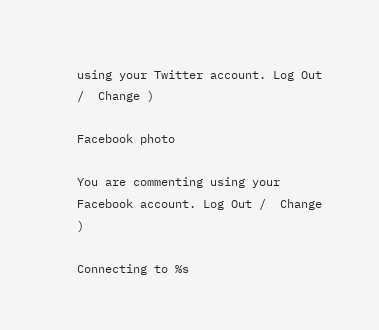using your Twitter account. Log Out /  Change )

Facebook photo

You are commenting using your Facebook account. Log Out /  Change )

Connecting to %s